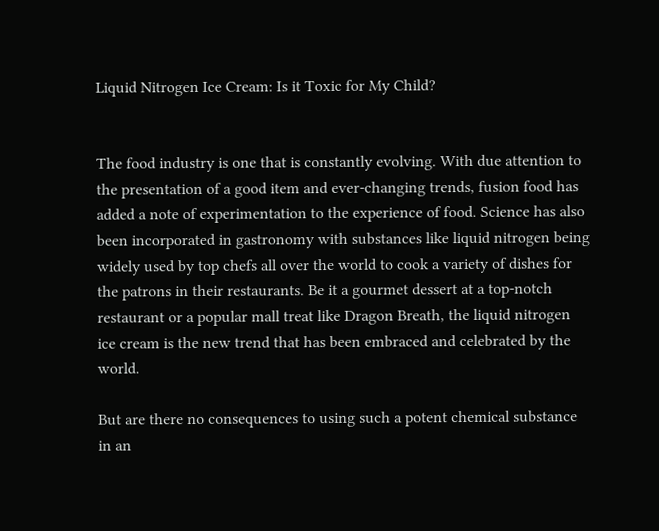Liquid Nitrogen Ice Cream: Is it Toxic for My Child?


The food industry is one that is constantly evolving. With due attention to the presentation of a good item and ever-changing trends, fusion food has added a note of experimentation to the experience of food. Science has also been incorporated in gastronomy with substances like liquid nitrogen being widely used by top chefs all over the world to cook a variety of dishes for the patrons in their restaurants. Be it a gourmet dessert at a top-notch restaurant or a popular mall treat like Dragon Breath, the liquid nitrogen ice cream is the new trend that has been embraced and celebrated by the world.

But are there no consequences to using such a potent chemical substance in an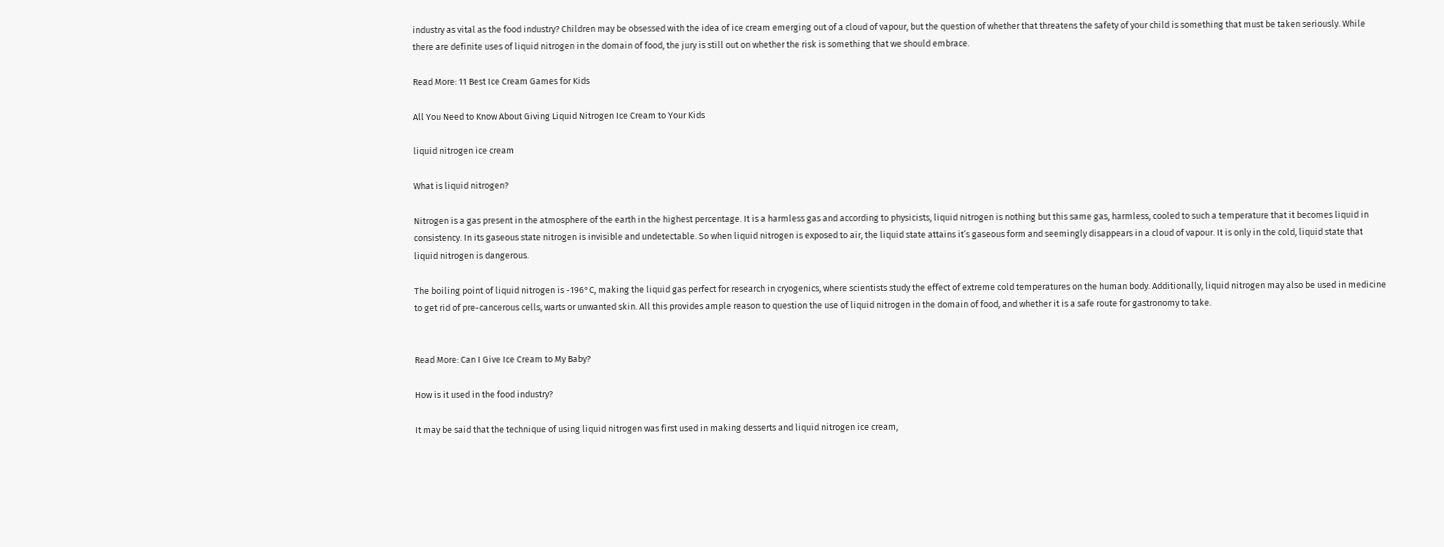industry as vital as the food industry? Children may be obsessed with the idea of ice cream emerging out of a cloud of vapour, but the question of whether that threatens the safety of your child is something that must be taken seriously. While there are definite uses of liquid nitrogen in the domain of food, the jury is still out on whether the risk is something that we should embrace.

Read More: 11 Best Ice Cream Games for Kids

All You Need to Know About Giving Liquid Nitrogen Ice Cream to Your Kids

liquid nitrogen ice cream

What is liquid nitrogen?

Nitrogen is a gas present in the atmosphere of the earth in the highest percentage. It is a harmless gas and according to physicists, liquid nitrogen is nothing but this same gas, harmless, cooled to such a temperature that it becomes liquid in consistency. In its gaseous state nitrogen is invisible and undetectable. So when liquid nitrogen is exposed to air, the liquid state attains it’s gaseous form and seemingly disappears in a cloud of vapour. It is only in the cold, liquid state that liquid nitrogen is dangerous.

The boiling point of liquid nitrogen is -196°C, making the liquid gas perfect for research in cryogenics, where scientists study the effect of extreme cold temperatures on the human body. Additionally, liquid nitrogen may also be used in medicine to get rid of pre-cancerous cells, warts or unwanted skin. All this provides ample reason to question the use of liquid nitrogen in the domain of food, and whether it is a safe route for gastronomy to take.


Read More: Can I Give Ice Cream to My Baby?

How is it used in the food industry?

It may be said that the technique of using liquid nitrogen was first used in making desserts and liquid nitrogen ice cream,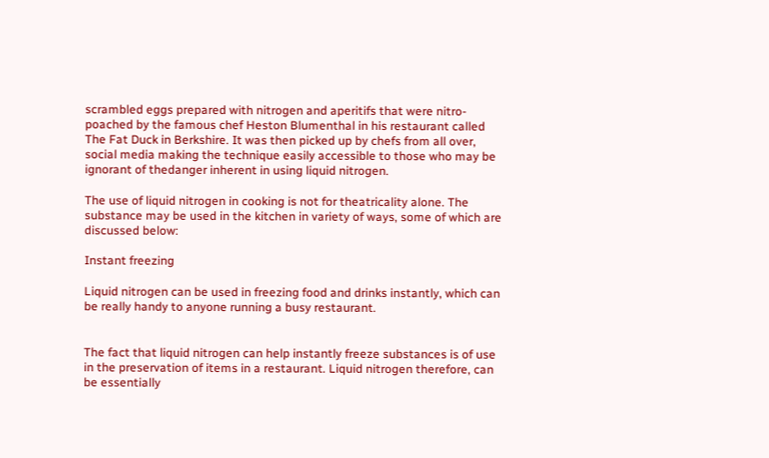scrambled eggs prepared with nitrogen and aperitifs that were nitro-poached by the famous chef Heston Blumenthal in his restaurant called The Fat Duck in Berkshire. It was then picked up by chefs from all over, social media making the technique easily accessible to those who may be ignorant of thedanger inherent in using liquid nitrogen.

The use of liquid nitrogen in cooking is not for theatricality alone. The substance may be used in the kitchen in variety of ways, some of which are discussed below:

Instant freezing

Liquid nitrogen can be used in freezing food and drinks instantly, which can be really handy to anyone running a busy restaurant.


The fact that liquid nitrogen can help instantly freeze substances is of use in the preservation of items in a restaurant. Liquid nitrogen therefore, can be essentially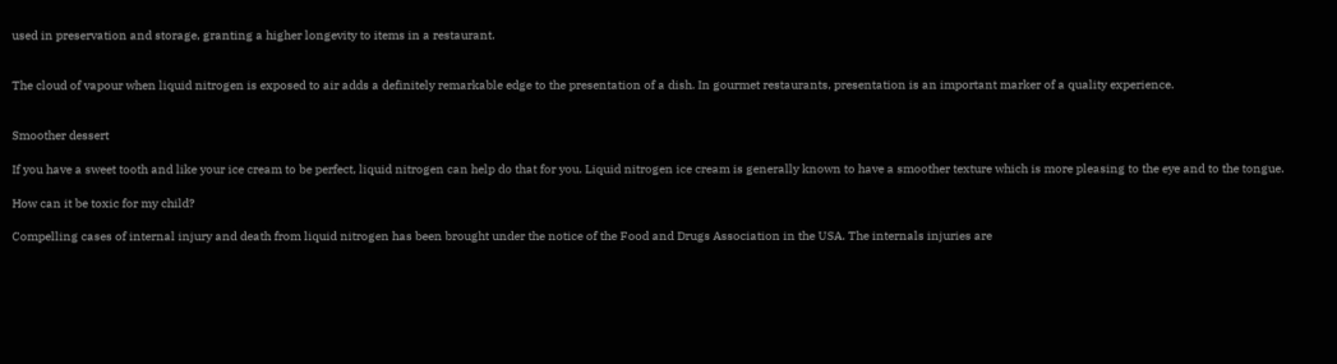used in preservation and storage, granting a higher longevity to items in a restaurant.


The cloud of vapour when liquid nitrogen is exposed to air adds a definitely remarkable edge to the presentation of a dish. In gourmet restaurants, presentation is an important marker of a quality experience.


Smoother dessert

If you have a sweet tooth and like your ice cream to be perfect, liquid nitrogen can help do that for you. Liquid nitrogen ice cream is generally known to have a smoother texture which is more pleasing to the eye and to the tongue.

How can it be toxic for my child?

Compelling cases of internal injury and death from liquid nitrogen has been brought under the notice of the Food and Drugs Association in the USA. The internals injuries are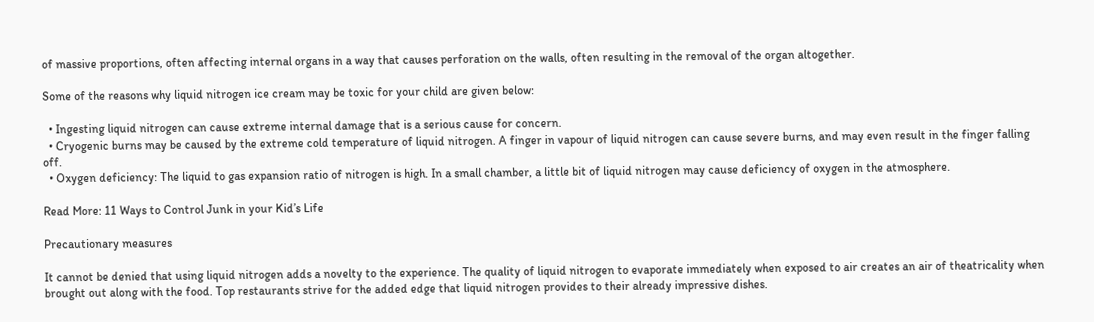of massive proportions, often affecting internal organs in a way that causes perforation on the walls, often resulting in the removal of the organ altogether.

Some of the reasons why liquid nitrogen ice cream may be toxic for your child are given below:

  • Ingesting liquid nitrogen can cause extreme internal damage that is a serious cause for concern.
  • Cryogenic burns may be caused by the extreme cold temperature of liquid nitrogen. A finger in vapour of liquid nitrogen can cause severe burns, and may even result in the finger falling off.
  • Oxygen deficiency: The liquid to gas expansion ratio of nitrogen is high. In a small chamber, a little bit of liquid nitrogen may cause deficiency of oxygen in the atmosphere.

Read More: 11 Ways to Control Junk in your Kid’s Life

Precautionary measures

It cannot be denied that using liquid nitrogen adds a novelty to the experience. The quality of liquid nitrogen to evaporate immediately when exposed to air creates an air of theatricality when brought out along with the food. Top restaurants strive for the added edge that liquid nitrogen provides to their already impressive dishes.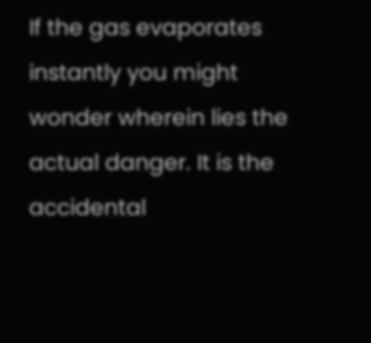If the gas evaporates instantly you might wonder wherein lies the actual danger. It is the accidental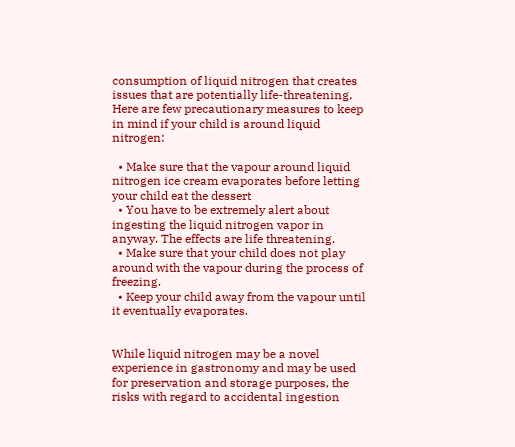consumption of liquid nitrogen that creates issues that are potentially life-threatening. Here are few precautionary measures to keep in mind if your child is around liquid nitrogen:

  • Make sure that the vapour around liquid nitrogen ice cream evaporates before letting your child eat the dessert
  • You have to be extremely alert about ingesting the liquid nitrogen vapor in anyway. The effects are life threatening.
  • Make sure that your child does not play around with the vapour during the process of freezing.
  • Keep your child away from the vapour until it eventually evaporates.


While liquid nitrogen may be a novel experience in gastronomy and may be used for preservation and storage purposes, the risks with regard to accidental ingestion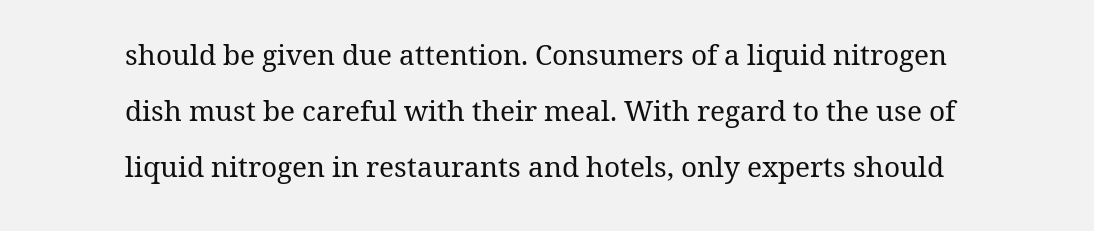should be given due attention. Consumers of a liquid nitrogen dish must be careful with their meal. With regard to the use of liquid nitrogen in restaurants and hotels, only experts should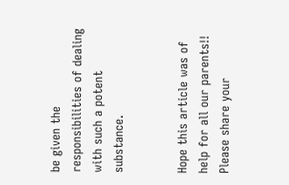be given the responsibilities of dealing with such a potent substance.


Hope this article was of help for all our parents!! Please share your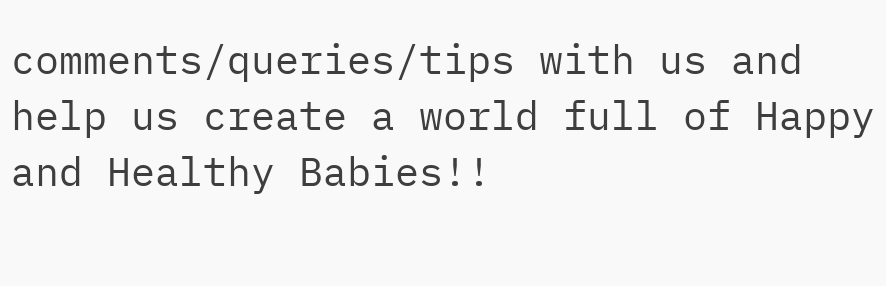comments/queries/tips with us and help us create a world full of Happy and Healthy Babies!!